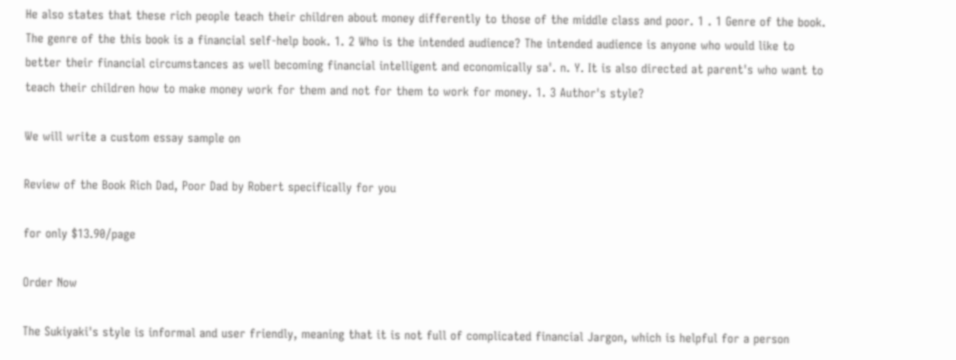He also states that these rich people teach their children about money differently to those of the middle class and poor. 1 . 1 Genre of the book. The genre of the this book is a financial self-help book. 1. 2 Who is the intended audience? The intended audience is anyone who would like to better their financial circumstances as well becoming financial intelligent and economically sa'. n. Y. It is also directed at parent's who want to teach their children how to make money work for them and not for them to work for money. 1. 3 Author's style?

We will write a custom essay sample on

Review of the Book Rich Dad, Poor Dad by Robert specifically for you

for only $13.90/page

Order Now

The Sukiyaki's style is informal and user friendly, meaning that it is not full of complicated financial Jargon, which is helpful for a person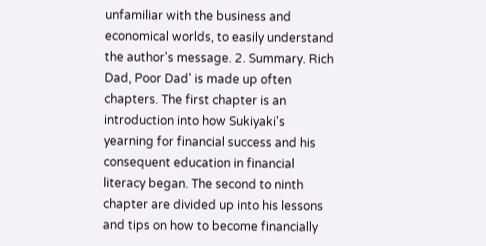unfamiliar with the business and economical worlds, to easily understand the author's message. 2. Summary. Rich Dad, Poor Dad' is made up often chapters. The first chapter is an introduction into how Sukiyaki's yearning for financial success and his consequent education in financial literacy began. The second to ninth chapter are divided up into his lessons and tips on how to become financially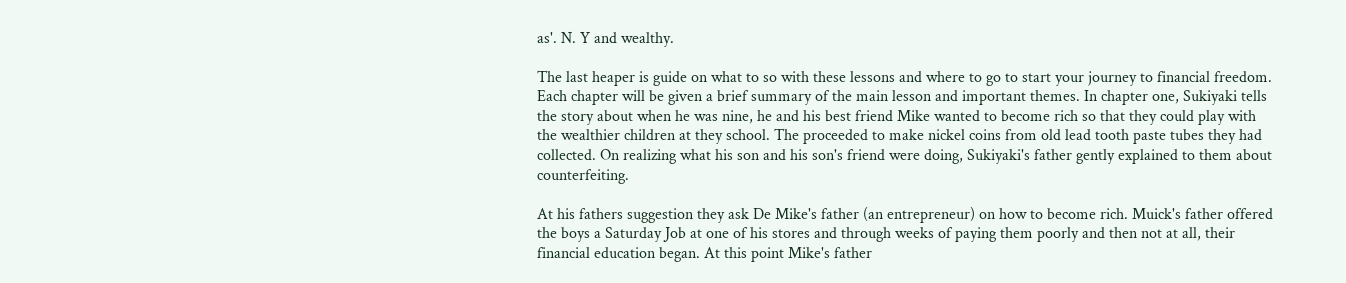as'. N. Y and wealthy.

The last heaper is guide on what to so with these lessons and where to go to start your journey to financial freedom. Each chapter will be given a brief summary of the main lesson and important themes. In chapter one, Sukiyaki tells the story about when he was nine, he and his best friend Mike wanted to become rich so that they could play with the wealthier children at they school. The proceeded to make nickel coins from old lead tooth paste tubes they had collected. On realizing what his son and his son's friend were doing, Sukiyaki's father gently explained to them about counterfeiting.

At his fathers suggestion they ask De Mike's father (an entrepreneur) on how to become rich. Muick's father offered the boys a Saturday Job at one of his stores and through weeks of paying them poorly and then not at all, their financial education began. At this point Mike's father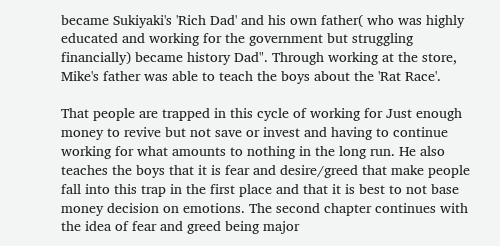became Sukiyaki's 'Rich Dad' and his own father( who was highly educated and working for the government but struggling financially) became history Dad". Through working at the store, Mike's father was able to teach the boys about the 'Rat Race'.

That people are trapped in this cycle of working for Just enough money to revive but not save or invest and having to continue working for what amounts to nothing in the long run. He also teaches the boys that it is fear and desire/greed that make people fall into this trap in the first place and that it is best to not base money decision on emotions. The second chapter continues with the idea of fear and greed being major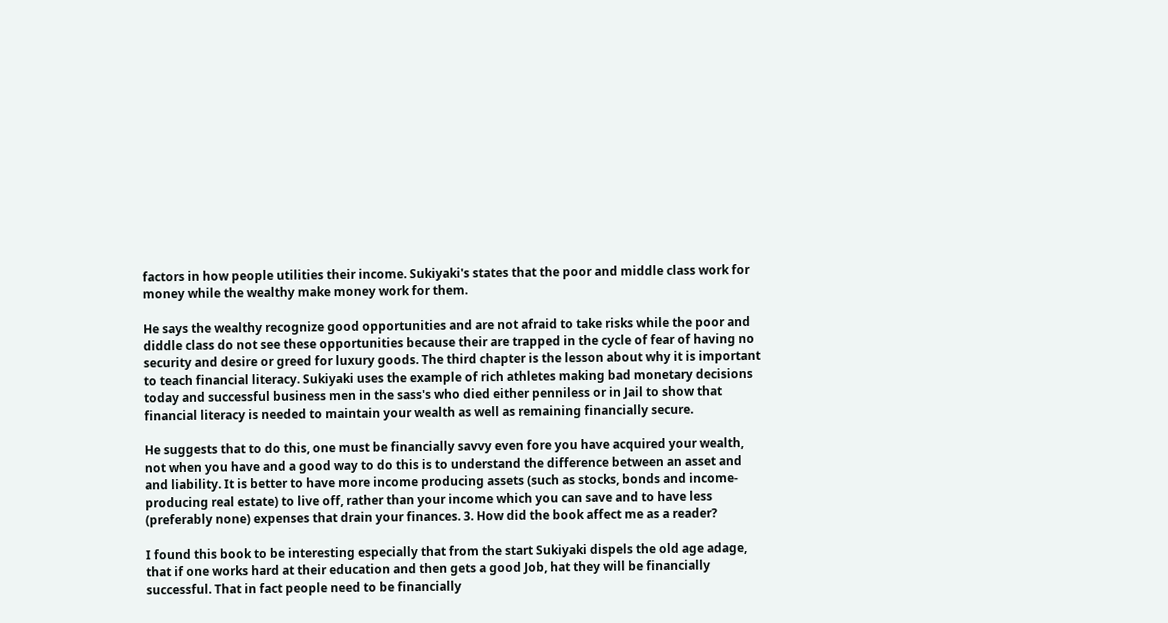factors in how people utilities their income. Sukiyaki's states that the poor and middle class work for money while the wealthy make money work for them.

He says the wealthy recognize good opportunities and are not afraid to take risks while the poor and diddle class do not see these opportunities because their are trapped in the cycle of fear of having no security and desire or greed for luxury goods. The third chapter is the lesson about why it is important to teach financial literacy. Sukiyaki uses the example of rich athletes making bad monetary decisions today and successful business men in the sass's who died either penniless or in Jail to show that financial literacy is needed to maintain your wealth as well as remaining financially secure.

He suggests that to do this, one must be financially savvy even fore you have acquired your wealth, not when you have and a good way to do this is to understand the difference between an asset and and liability. It is better to have more income producing assets (such as stocks, bonds and income-producing real estate) to live off, rather than your income which you can save and to have less (preferably none) expenses that drain your finances. 3. How did the book affect me as a reader?

I found this book to be interesting especially that from the start Sukiyaki dispels the old age adage, that if one works hard at their education and then gets a good Job, hat they will be financially successful. That in fact people need to be financially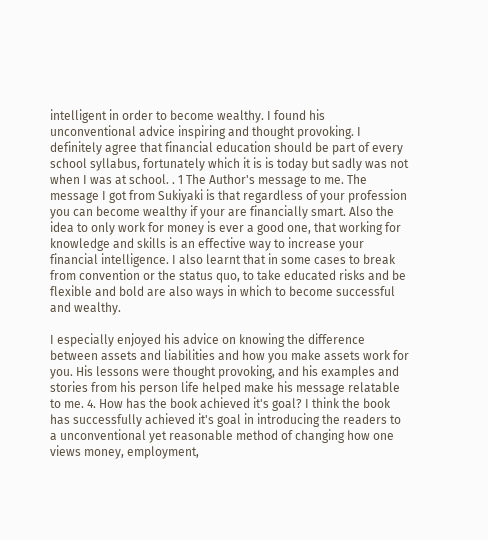intelligent in order to become wealthy. I found his unconventional advice inspiring and thought provoking. I definitely agree that financial education should be part of every school syllabus, fortunately which it is is today but sadly was not when I was at school. . 1 The Author's message to me. The message I got from Sukiyaki is that regardless of your profession you can become wealthy if your are financially smart. Also the idea to only work for money is ever a good one, that working for knowledge and skills is an effective way to increase your financial intelligence. I also learnt that in some cases to break from convention or the status quo, to take educated risks and be flexible and bold are also ways in which to become successful and wealthy.

I especially enjoyed his advice on knowing the difference between assets and liabilities and how you make assets work for you. His lessons were thought provoking, and his examples and stories from his person life helped make his message relatable to me. 4. How has the book achieved it's goal? I think the book has successfully achieved it's goal in introducing the readers to a unconventional yet reasonable method of changing how one views money, employment,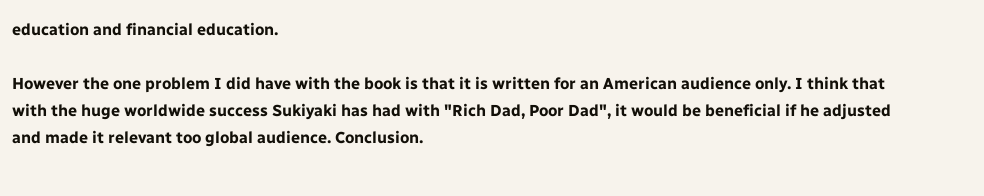education and financial education.

However the one problem I did have with the book is that it is written for an American audience only. I think that with the huge worldwide success Sukiyaki has had with "Rich Dad, Poor Dad", it would be beneficial if he adjusted and made it relevant too global audience. Conclusion.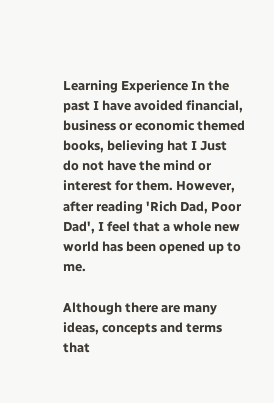Learning Experience In the past I have avoided financial, business or economic themed books, believing hat I Just do not have the mind or interest for them. However, after reading 'Rich Dad, Poor Dad', I feel that a whole new world has been opened up to me.

Although there are many ideas, concepts and terms that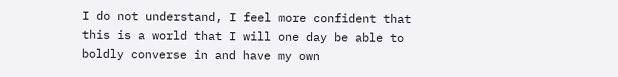I do not understand, I feel more confident that this is a world that I will one day be able to boldly converse in and have my own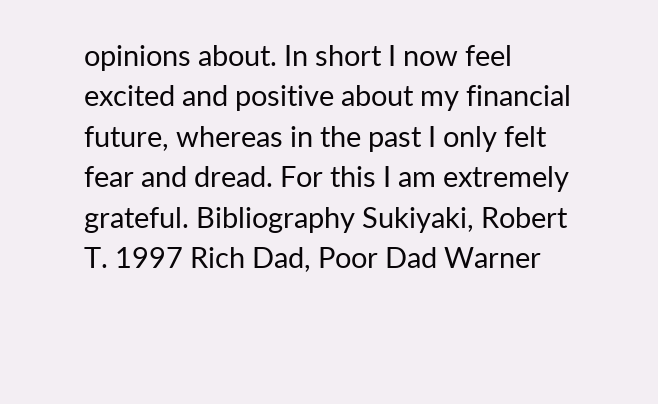opinions about. In short I now feel excited and positive about my financial future, whereas in the past I only felt fear and dread. For this I am extremely grateful. Bibliography Sukiyaki, Robert T. 1997 Rich Dad, Poor Dad Warner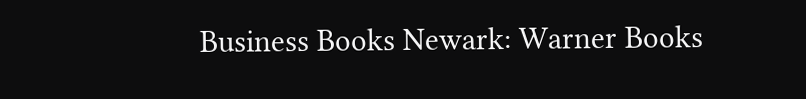Business Books Newark: Warner Books